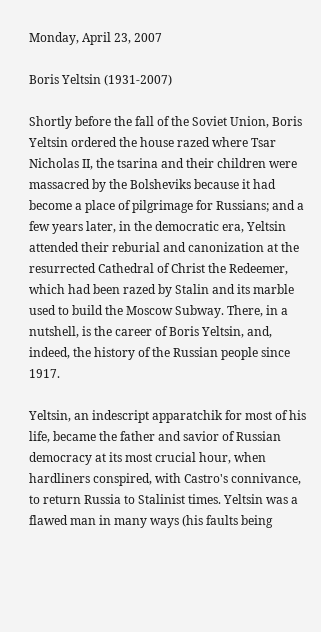Monday, April 23, 2007

Boris Yeltsin (1931-2007)

Shortly before the fall of the Soviet Union, Boris Yeltsin ordered the house razed where Tsar Nicholas II, the tsarina and their children were massacred by the Bolsheviks because it had become a place of pilgrimage for Russians; and a few years later, in the democratic era, Yeltsin attended their reburial and canonization at the resurrected Cathedral of Christ the Redeemer, which had been razed by Stalin and its marble used to build the Moscow Subway. There, in a nutshell, is the career of Boris Yeltsin, and, indeed, the history of the Russian people since 1917.

Yeltsin, an indescript apparatchik for most of his life, became the father and savior of Russian democracy at its most crucial hour, when hardliners conspired, with Castro's connivance, to return Russia to Stalinist times. Yeltsin was a flawed man in many ways (his faults being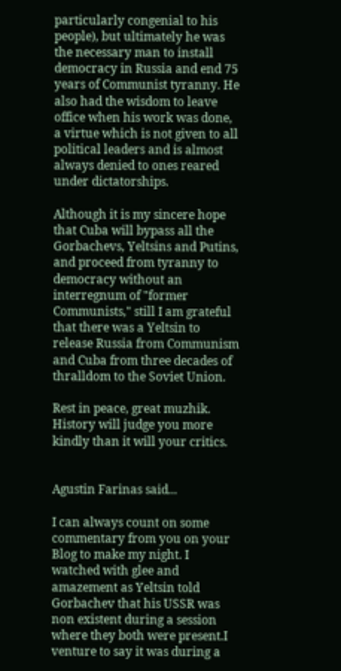particularly congenial to his people), but ultimately he was the necessary man to install democracy in Russia and end 75 years of Communist tyranny. He also had the wisdom to leave office when his work was done, a virtue which is not given to all political leaders and is almost always denied to ones reared under dictatorships.

Although it is my sincere hope that Cuba will bypass all the Gorbachevs, Yeltsins and Putins, and proceed from tyranny to democracy without an interregnum of "former Communists," still I am grateful that there was a Yeltsin to release Russia from Communism and Cuba from three decades of thralldom to the Soviet Union.

Rest in peace, great muzhik. History will judge you more kindly than it will your critics.


Agustin Farinas said...

I can always count on some commentary from you on your Blog to make my night. I watched with glee and amazement as Yeltsin told Gorbachev that his USSR was non existent during a session where they both were present.I venture to say it was during a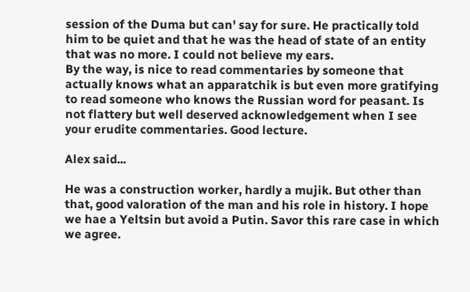session of the Duma but can' say for sure. He practically told him to be quiet and that he was the head of state of an entity that was no more. I could not believe my ears.
By the way, is nice to read commentaries by someone that actually knows what an apparatchik is but even more gratifying to read someone who knows the Russian word for peasant. Is not flattery but well deserved acknowledgement when I see your erudite commentaries. Good lecture.

Alex said...

He was a construction worker, hardly a mujik. But other than that, good valoration of the man and his role in history. I hope we hae a Yeltsin but avoid a Putin. Savor this rare case in which we agree.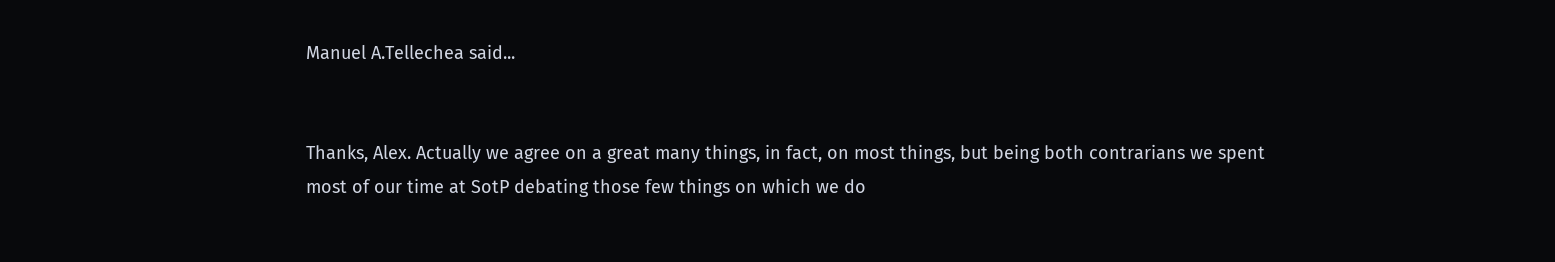Manuel A.Tellechea said...


Thanks, Alex. Actually we agree on a great many things, in fact, on most things, but being both contrarians we spent most of our time at SotP debating those few things on which we do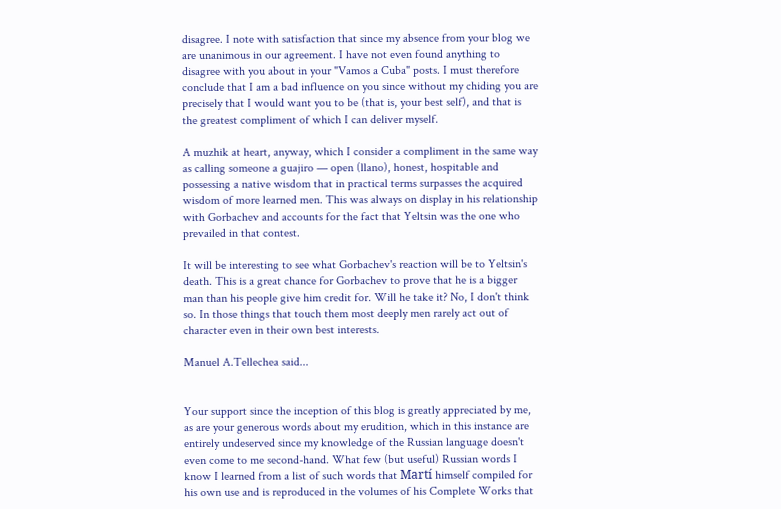disagree. I note with satisfaction that since my absence from your blog we are unanimous in our agreement. I have not even found anything to disagree with you about in your "Vamos a Cuba" posts. I must therefore conclude that I am a bad influence on you since without my chiding you are precisely that I would want you to be (that is, your best self), and that is the greatest compliment of which I can deliver myself.

A muzhik at heart, anyway, which I consider a compliment in the same way as calling someone a guajiro — open (llano), honest, hospitable and possessing a native wisdom that in practical terms surpasses the acquired wisdom of more learned men. This was always on display in his relationship with Gorbachev and accounts for the fact that Yeltsin was the one who prevailed in that contest.

It will be interesting to see what Gorbachev's reaction will be to Yeltsin's death. This is a great chance for Gorbachev to prove that he is a bigger man than his people give him credit for. Will he take it? No, I don't think so. In those things that touch them most deeply men rarely act out of character even in their own best interests.

Manuel A.Tellechea said...


Your support since the inception of this blog is greatly appreciated by me, as are your generous words about my erudition, which in this instance are entirely undeserved since my knowledge of the Russian language doesn't even come to me second-hand. What few (but useful) Russian words I know I learned from a list of such words that Martí himself compiled for his own use and is reproduced in the volumes of his Complete Works that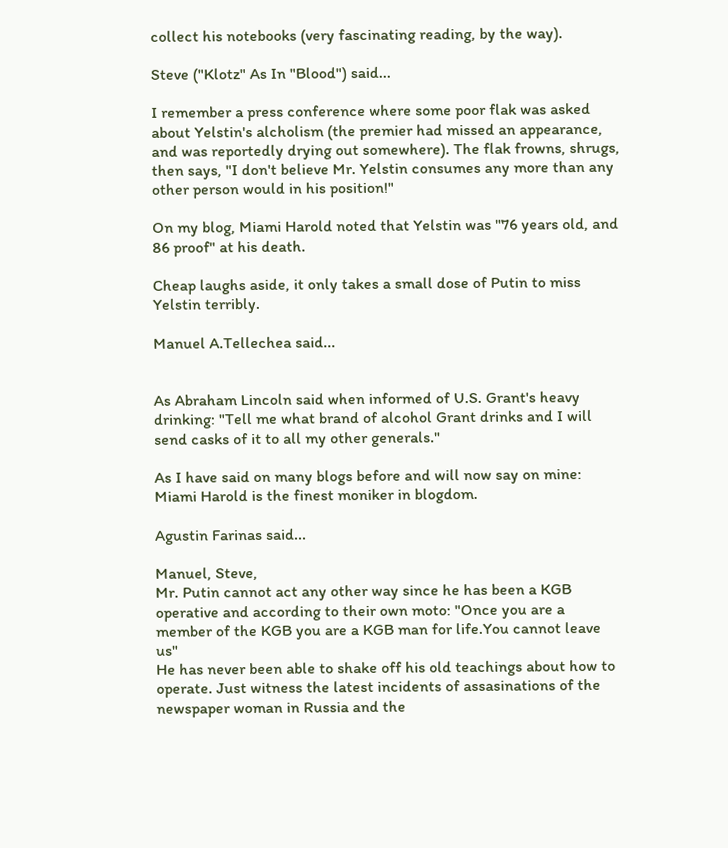collect his notebooks (very fascinating reading, by the way).

Steve ("Klotz" As In "Blood") said...

I remember a press conference where some poor flak was asked about Yelstin's alcholism (the premier had missed an appearance, and was reportedly drying out somewhere). The flak frowns, shrugs, then says, "I don't believe Mr. Yelstin consumes any more than any other person would in his position!"

On my blog, Miami Harold noted that Yelstin was "76 years old, and 86 proof" at his death.

Cheap laughs aside, it only takes a small dose of Putin to miss Yelstin terribly.

Manuel A.Tellechea said...


As Abraham Lincoln said when informed of U.S. Grant's heavy drinking: "Tell me what brand of alcohol Grant drinks and I will send casks of it to all my other generals."

As I have said on many blogs before and will now say on mine: Miami Harold is the finest moniker in blogdom.

Agustin Farinas said...

Manuel, Steve,
Mr. Putin cannot act any other way since he has been a KGB operative and according to their own moto: "Once you are a member of the KGB you are a KGB man for life.You cannot leave us"
He has never been able to shake off his old teachings about how to operate. Just witness the latest incidents of assasinations of the newspaper woman in Russia and the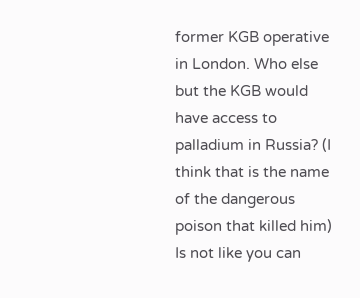former KGB operative in London. Who else but the KGB would have access to palladium in Russia? (I think that is the name of the dangerous poison that killed him) Is not like you can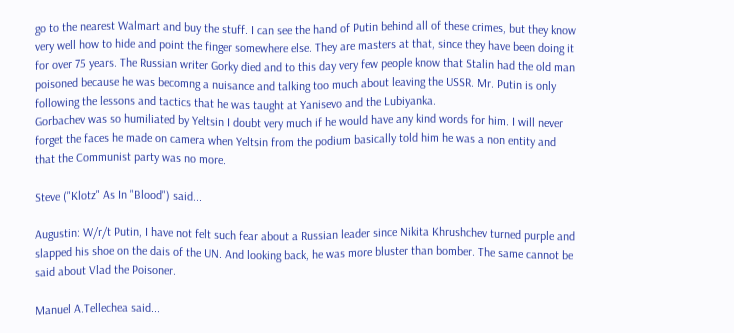go to the nearest Walmart and buy the stuff. I can see the hand of Putin behind all of these crimes, but they know very well how to hide and point the finger somewhere else. They are masters at that, since they have been doing it for over 75 years. The Russian writer Gorky died and to this day very few people know that Stalin had the old man poisoned because he was becomng a nuisance and talking too much about leaving the USSR. Mr. Putin is only following the lessons and tactics that he was taught at Yanisevo and the Lubiyanka.
Gorbachev was so humiliated by Yeltsin I doubt very much if he would have any kind words for him. I will never forget the faces he made on camera when Yeltsin from the podium basically told him he was a non entity and that the Communist party was no more.

Steve ("Klotz" As In "Blood") said...

Augustin: W/r/t Putin, I have not felt such fear about a Russian leader since Nikita Khrushchev turned purple and slapped his shoe on the dais of the UN. And looking back, he was more bluster than bomber. The same cannot be said about Vlad the Poisoner.

Manuel A.Tellechea said...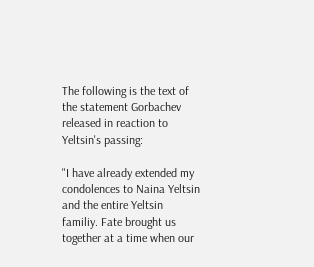The following is the text of the statement Gorbachev released in reaction to Yeltsin's passing:

"I have already extended my condolences to Naina Yeltsin and the entire Yeltsin familiy. Fate brought us together at a time when our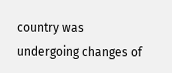country was undergoing changes of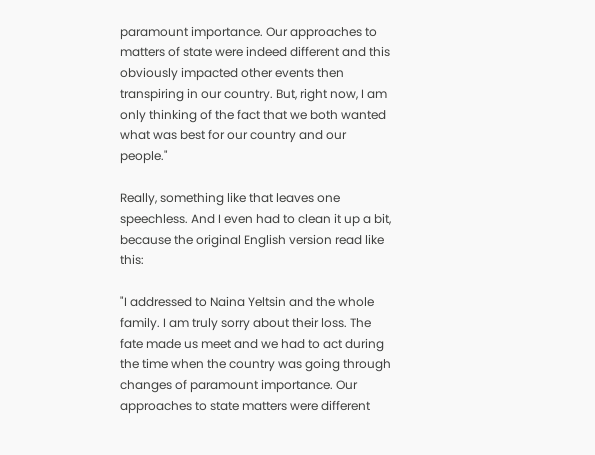paramount importance. Our approaches to matters of state were indeed different and this obviously impacted other events then transpiring in our country. But, right now, I am only thinking of the fact that we both wanted what was best for our country and our people."

Really, something like that leaves one speechless. And I even had to clean it up a bit, because the original English version read like this:

"I addressed to Naina Yeltsin and the whole family. I am truly sorry about their loss. The fate made us meet and we had to act during the time when the country was going through changes of paramount importance. Our approaches to state matters were different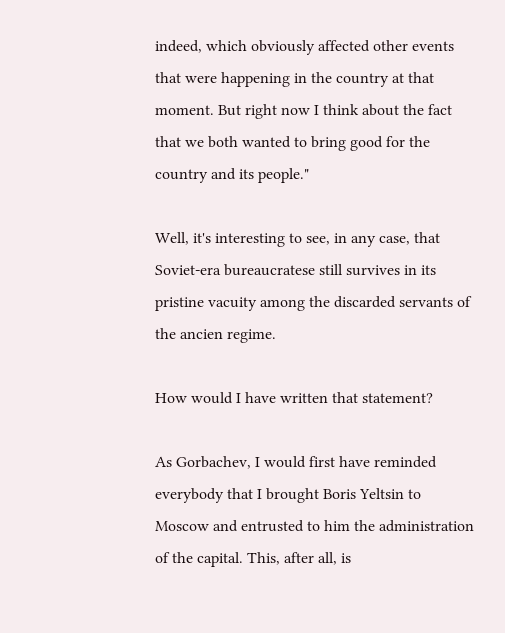indeed, which obviously affected other events that were happening in the country at that moment. But right now I think about the fact that we both wanted to bring good for the country and its people."

Well, it's interesting to see, in any case, that Soviet-era bureaucratese still survives in its pristine vacuity among the discarded servants of the ancien regime.

How would I have written that statement?

As Gorbachev, I would first have reminded everybody that I brought Boris Yeltsin to Moscow and entrusted to him the administration of the capital. This, after all, is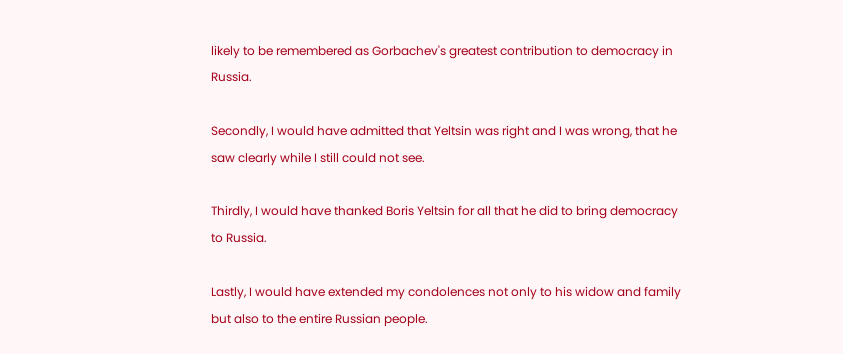likely to be remembered as Gorbachev's greatest contribution to democracy in Russia.

Secondly, I would have admitted that Yeltsin was right and I was wrong, that he saw clearly while I still could not see.

Thirdly, I would have thanked Boris Yeltsin for all that he did to bring democracy to Russia.

Lastly, I would have extended my condolences not only to his widow and family but also to the entire Russian people.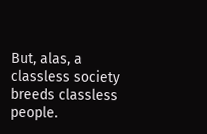But, alas, a classless society breeds classless people.